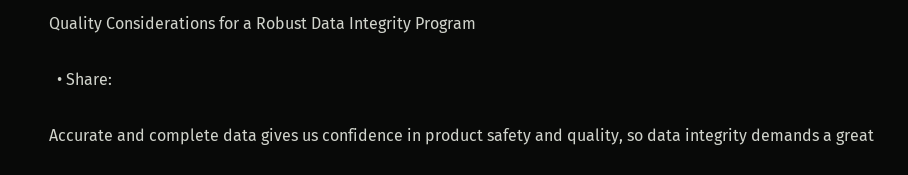Quality Considerations for a Robust Data Integrity Program

  • Share:

Accurate and complete data gives us confidence in product safety and quality, so data integrity demands a great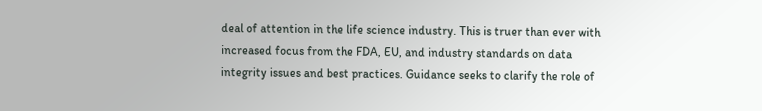deal of attention in the life science industry. This is truer than ever with increased focus from the FDA, EU, and industry standards on data integrity issues and best practices. Guidance seeks to clarify the role of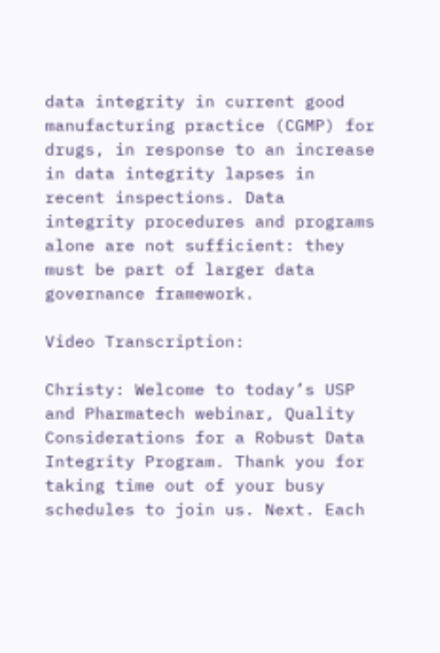data integrity in current good manufacturing practice (CGMP) for drugs, in response to an increase in data integrity lapses in recent inspections. Data integrity procedures and programs alone are not sufficient: they must be part of larger data governance framework.

Video Transcription:

Christy: Welcome to today’s USP and Pharmatech webinar, Quality Considerations for a Robust Data Integrity Program. Thank you for taking time out of your busy schedules to join us. Next. Each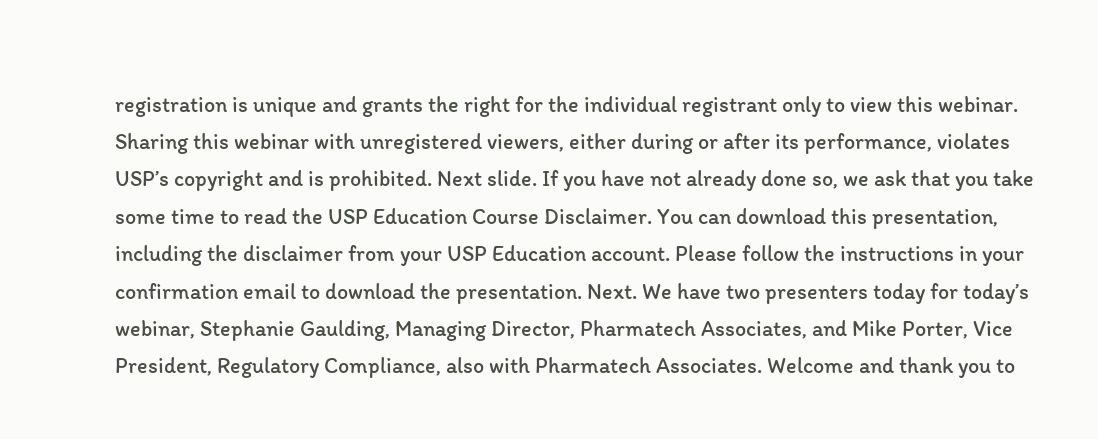registration is unique and grants the right for the individual registrant only to view this webinar. Sharing this webinar with unregistered viewers, either during or after its performance, violates USP’s copyright and is prohibited. Next slide. If you have not already done so, we ask that you take some time to read the USP Education Course Disclaimer. You can download this presentation, including the disclaimer from your USP Education account. Please follow the instructions in your confirmation email to download the presentation. Next. We have two presenters today for today’s webinar, Stephanie Gaulding, Managing Director, Pharmatech Associates, and Mike Porter, Vice President, Regulatory Compliance, also with Pharmatech Associates. Welcome and thank you to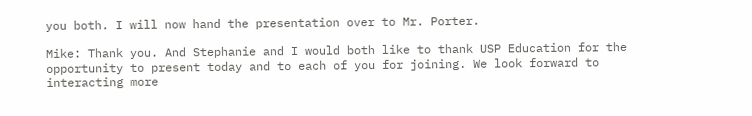you both. I will now hand the presentation over to Mr. Porter.

Mike: Thank you. And Stephanie and I would both like to thank USP Education for the opportunity to present today and to each of you for joining. We look forward to interacting more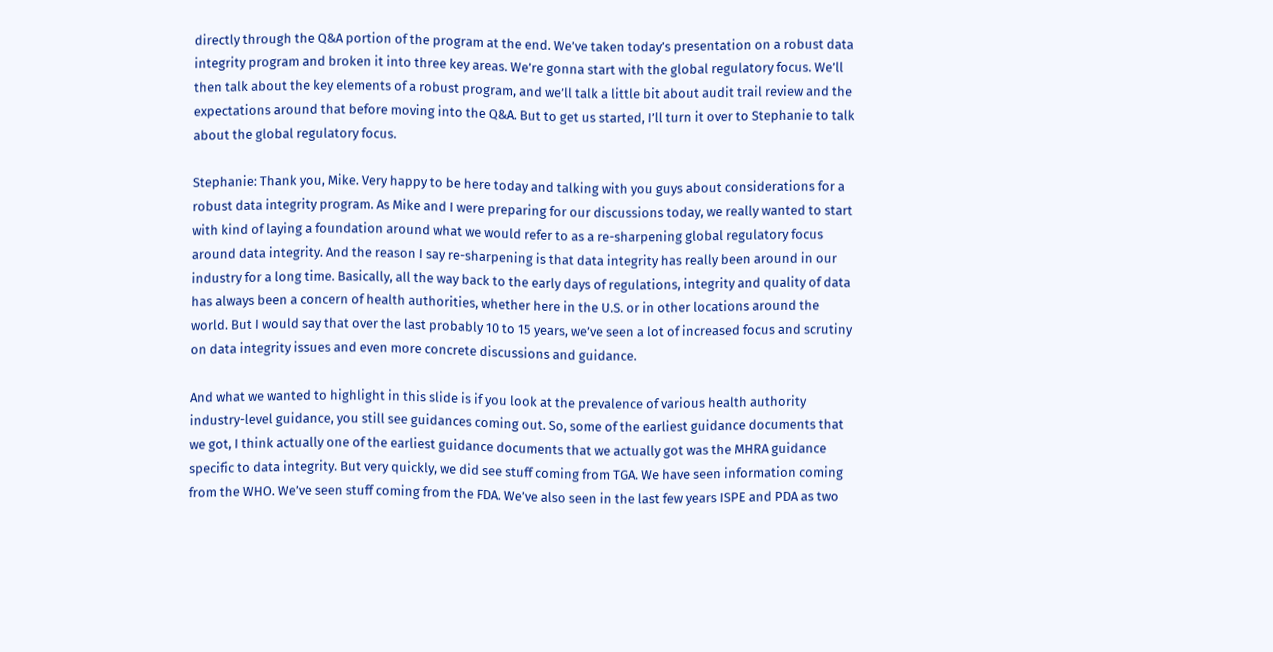directly through the Q&A portion of the program at the end. We’ve taken today’s presentation on a robust data integrity program and broken it into three key areas. We’re gonna start with the global regulatory focus. We’ll then talk about the key elements of a robust program, and we’ll talk a little bit about audit trail review and the expectations around that before moving into the Q&A. But to get us started, I’ll turn it over to Stephanie to talk about the global regulatory focus.

Stephanie: Thank you, Mike. Very happy to be here today and talking with you guys about considerations for a robust data integrity program. As Mike and I were preparing for our discussions today, we really wanted to start with kind of laying a foundation around what we would refer to as a re-sharpening global regulatory focus around data integrity. And the reason I say re-sharpening is that data integrity has really been around in our industry for a long time. Basically, all the way back to the early days of regulations, integrity and quality of data has always been a concern of health authorities, whether here in the U.S. or in other locations around the world. But I would say that over the last probably 10 to 15 years, we’ve seen a lot of increased focus and scrutiny on data integrity issues and even more concrete discussions and guidance.

And what we wanted to highlight in this slide is if you look at the prevalence of various health authority industry-level guidance, you still see guidances coming out. So, some of the earliest guidance documents that we got, I think actually one of the earliest guidance documents that we actually got was the MHRA guidance specific to data integrity. But very quickly, we did see stuff coming from TGA. We have seen information coming from the WHO. We’ve seen stuff coming from the FDA. We’ve also seen in the last few years ISPE and PDA as two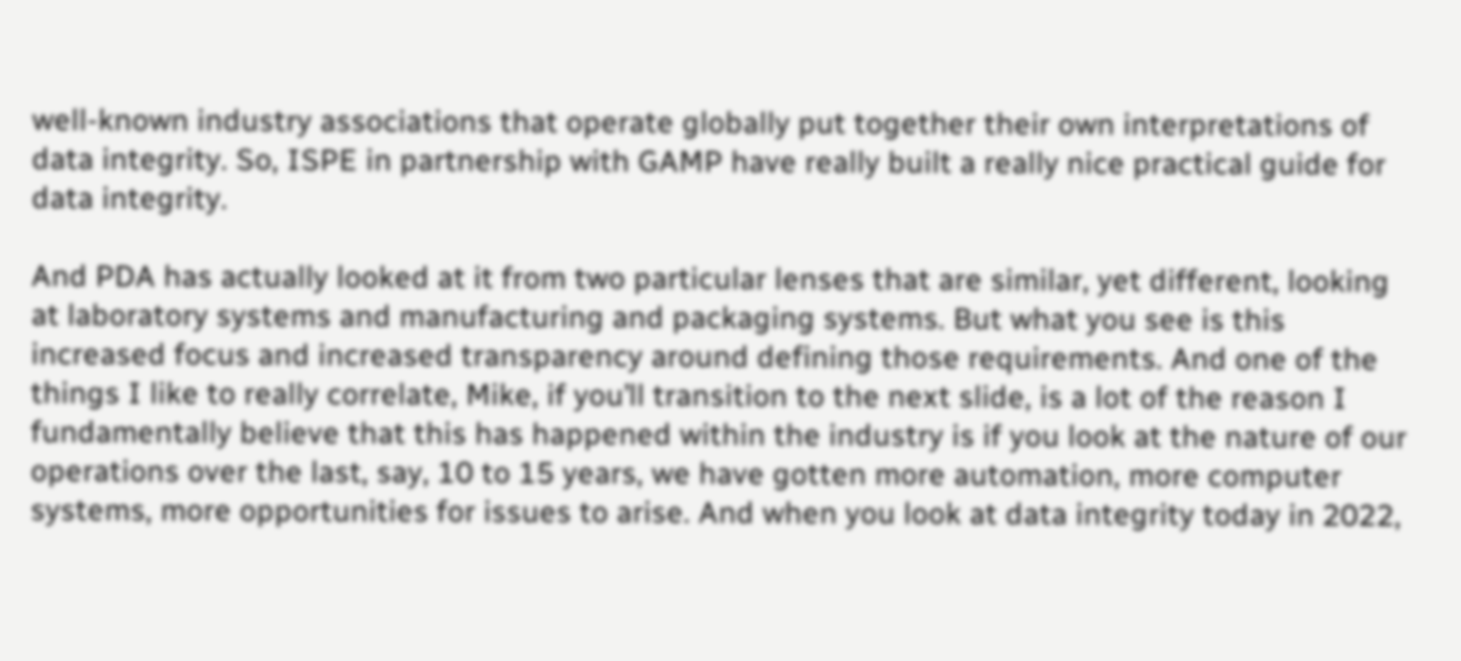well-known industry associations that operate globally put together their own interpretations of data integrity. So, ISPE in partnership with GAMP have really built a really nice practical guide for data integrity.

And PDA has actually looked at it from two particular lenses that are similar, yet different, looking at laboratory systems and manufacturing and packaging systems. But what you see is this increased focus and increased transparency around defining those requirements. And one of the things I like to really correlate, Mike, if you’ll transition to the next slide, is a lot of the reason I fundamentally believe that this has happened within the industry is if you look at the nature of our operations over the last, say, 10 to 15 years, we have gotten more automation, more computer systems, more opportunities for issues to arise. And when you look at data integrity today in 2022,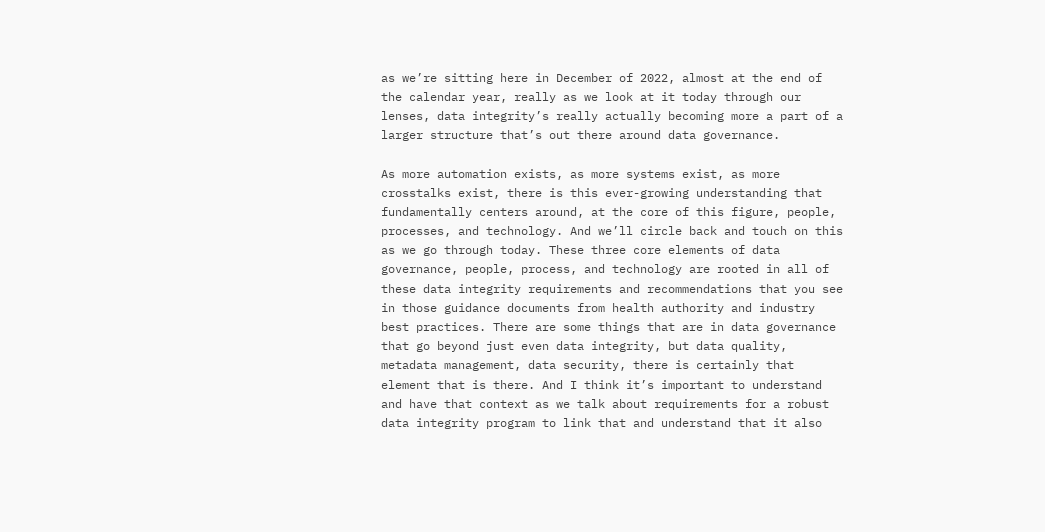as we’re sitting here in December of 2022, almost at the end of the calendar year, really as we look at it today through our lenses, data integrity’s really actually becoming more a part of a larger structure that’s out there around data governance.

As more automation exists, as more systems exist, as more crosstalks exist, there is this ever-growing understanding that fundamentally centers around, at the core of this figure, people, processes, and technology. And we’ll circle back and touch on this as we go through today. These three core elements of data governance, people, process, and technology are rooted in all of these data integrity requirements and recommendations that you see in those guidance documents from health authority and industry best practices. There are some things that are in data governance that go beyond just even data integrity, but data quality, metadata management, data security, there is certainly that element that is there. And I think it’s important to understand and have that context as we talk about requirements for a robust data integrity program to link that and understand that it also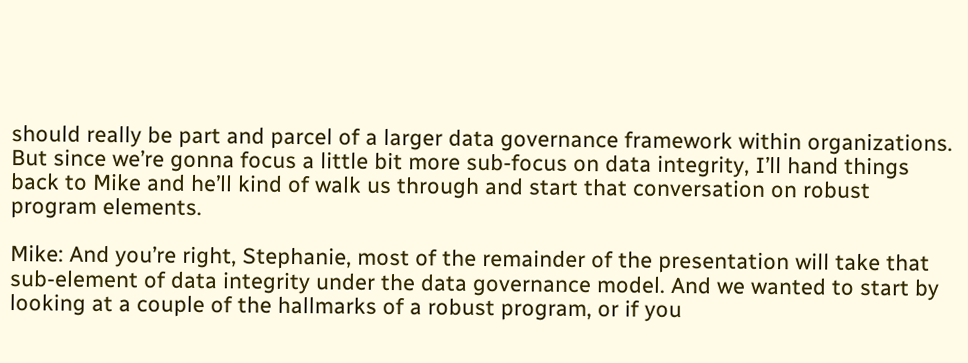should really be part and parcel of a larger data governance framework within organizations. But since we’re gonna focus a little bit more sub-focus on data integrity, I’ll hand things back to Mike and he’ll kind of walk us through and start that conversation on robust program elements.

Mike: And you’re right, Stephanie, most of the remainder of the presentation will take that sub-element of data integrity under the data governance model. And we wanted to start by looking at a couple of the hallmarks of a robust program, or if you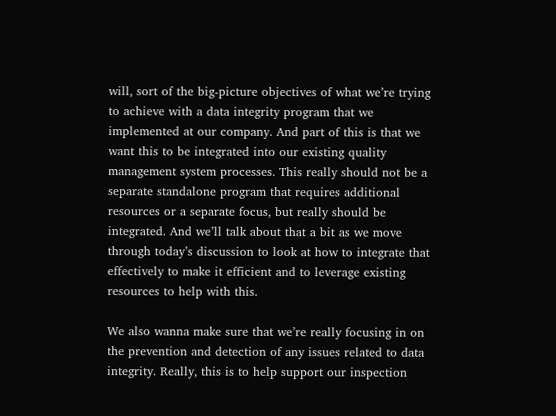will, sort of the big-picture objectives of what we’re trying to achieve with a data integrity program that we implemented at our company. And part of this is that we want this to be integrated into our existing quality management system processes. This really should not be a separate standalone program that requires additional resources or a separate focus, but really should be integrated. And we’ll talk about that a bit as we move through today’s discussion to look at how to integrate that effectively to make it efficient and to leverage existing resources to help with this.

We also wanna make sure that we’re really focusing in on the prevention and detection of any issues related to data integrity. Really, this is to help support our inspection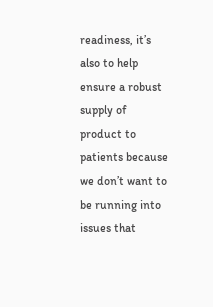readiness, it’s also to help ensure a robust supply of product to patients because we don’t want to be running into issues that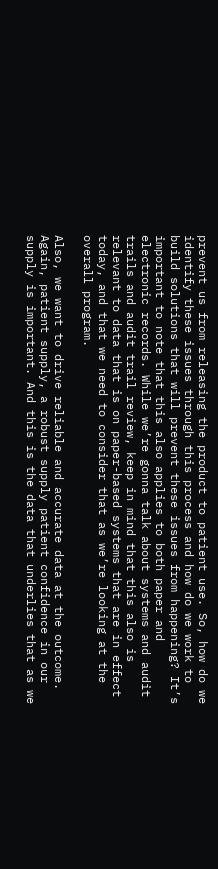prevent us from releasing the product to patient use. So, how do we identify these issues through this process and how do we work to build solutions that will prevent these issues from happening? It’s important to note that this also applies to both paper and electronic records. While we’re gonna talk about systems and audit trails and audit trail review, keep in mind that this also is relevant to data that is on paper-based systems that are in effect today, and that we need to consider that as we’re looking at the overall program.

Also, we want to drive reliable and accurate data at the outcome. Again, patient supply, a robust supply patient confidence in our supply is important. And this is the data that underlies that as we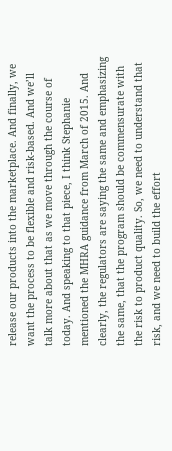release our products into the marketplace. And finally, we want the process to be flexible and risk-based. And we’ll talk more about that as we move through the course of today. And speaking to that piece, I think Stephanie mentioned the MHRA guidance from March of 2015. And clearly, the regulators are saying the same and emphasizing the same, that the program should be commensurate with the risk to product quality. So, we need to understand that risk, and we need to build the effort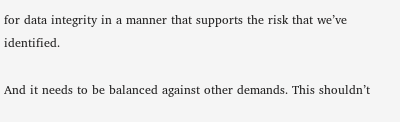for data integrity in a manner that supports the risk that we’ve identified.

And it needs to be balanced against other demands. This shouldn’t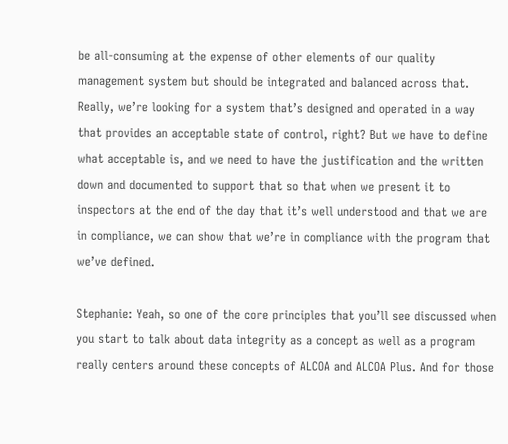be all-consuming at the expense of other elements of our quality management system but should be integrated and balanced across that. Really, we’re looking for a system that’s designed and operated in a way that provides an acceptable state of control, right? But we have to define what acceptable is, and we need to have the justification and the written down and documented to support that so that when we present it to inspectors at the end of the day that it’s well understood and that we are in compliance, we can show that we’re in compliance with the program that we’ve defined.

Stephanie: Yeah, so one of the core principles that you’ll see discussed when you start to talk about data integrity as a concept as well as a program really centers around these concepts of ALCOA and ALCOA Plus. And for those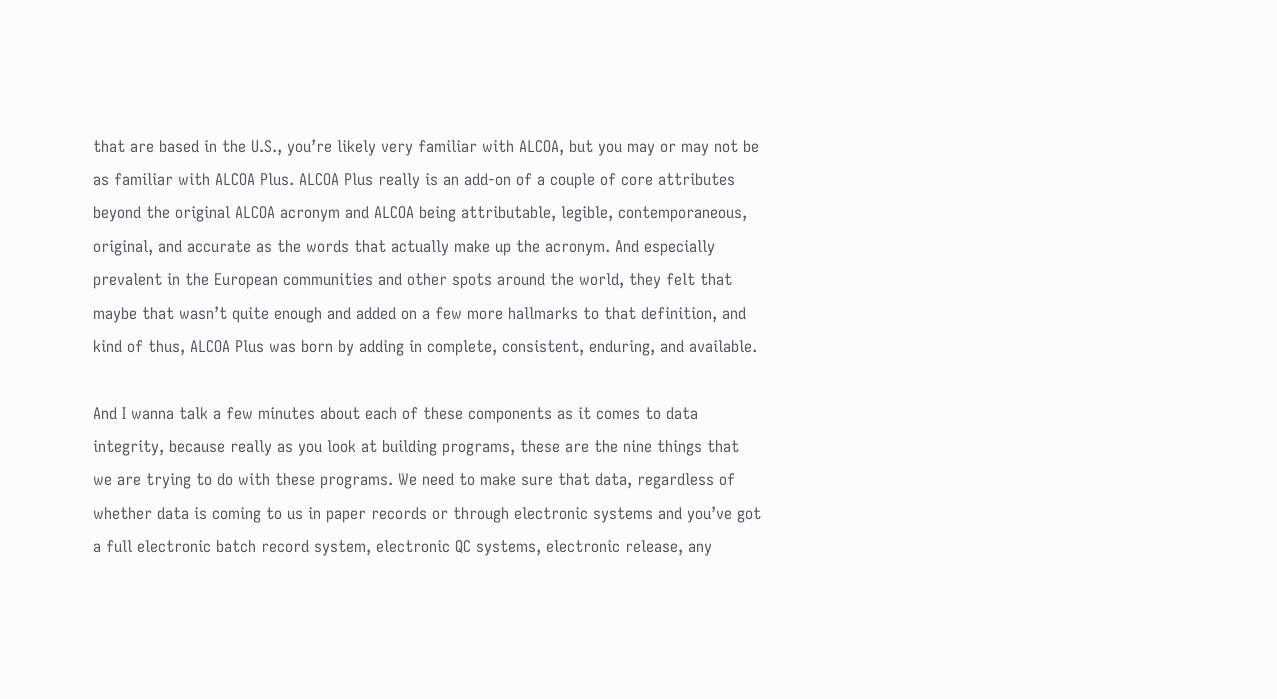that are based in the U.S., you’re likely very familiar with ALCOA, but you may or may not be as familiar with ALCOA Plus. ALCOA Plus really is an add-on of a couple of core attributes beyond the original ALCOA acronym and ALCOA being attributable, legible, contemporaneous, original, and accurate as the words that actually make up the acronym. And especially prevalent in the European communities and other spots around the world, they felt that maybe that wasn’t quite enough and added on a few more hallmarks to that definition, and kind of thus, ALCOA Plus was born by adding in complete, consistent, enduring, and available.

And I wanna talk a few minutes about each of these components as it comes to data integrity, because really as you look at building programs, these are the nine things that we are trying to do with these programs. We need to make sure that data, regardless of whether data is coming to us in paper records or through electronic systems and you’ve got a full electronic batch record system, electronic QC systems, electronic release, any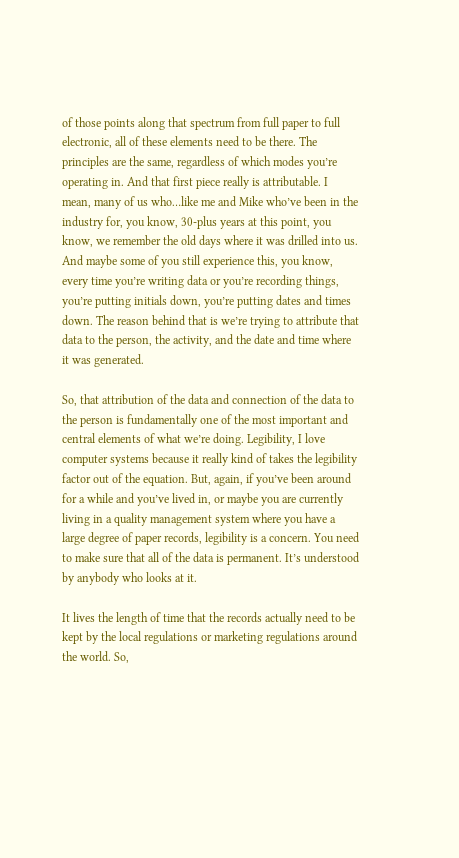of those points along that spectrum from full paper to full electronic, all of these elements need to be there. The principles are the same, regardless of which modes you’re operating in. And that first piece really is attributable. I mean, many of us who…like me and Mike who’ve been in the industry for, you know, 30-plus years at this point, you know, we remember the old days where it was drilled into us. And maybe some of you still experience this, you know, every time you’re writing data or you’re recording things, you’re putting initials down, you’re putting dates and times down. The reason behind that is we’re trying to attribute that data to the person, the activity, and the date and time where it was generated.

So, that attribution of the data and connection of the data to the person is fundamentally one of the most important and central elements of what we’re doing. Legibility, I love computer systems because it really kind of takes the legibility factor out of the equation. But, again, if you’ve been around for a while and you’ve lived in, or maybe you are currently living in a quality management system where you have a large degree of paper records, legibility is a concern. You need to make sure that all of the data is permanent. It’s understood by anybody who looks at it.

It lives the length of time that the records actually need to be kept by the local regulations or marketing regulations around the world. So,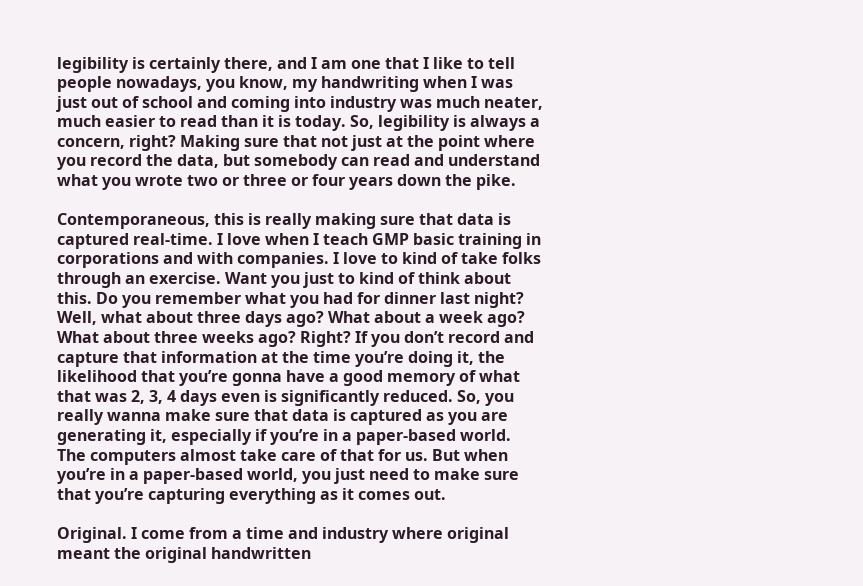legibility is certainly there, and I am one that I like to tell people nowadays, you know, my handwriting when I was just out of school and coming into industry was much neater, much easier to read than it is today. So, legibility is always a concern, right? Making sure that not just at the point where you record the data, but somebody can read and understand what you wrote two or three or four years down the pike.

Contemporaneous, this is really making sure that data is captured real-time. I love when I teach GMP basic training in corporations and with companies. I love to kind of take folks through an exercise. Want you just to kind of think about this. Do you remember what you had for dinner last night? Well, what about three days ago? What about a week ago? What about three weeks ago? Right? If you don’t record and capture that information at the time you’re doing it, the likelihood that you’re gonna have a good memory of what that was 2, 3, 4 days even is significantly reduced. So, you really wanna make sure that data is captured as you are generating it, especially if you’re in a paper-based world. The computers almost take care of that for us. But when you’re in a paper-based world, you just need to make sure that you’re capturing everything as it comes out.

Original. I come from a time and industry where original meant the original handwritten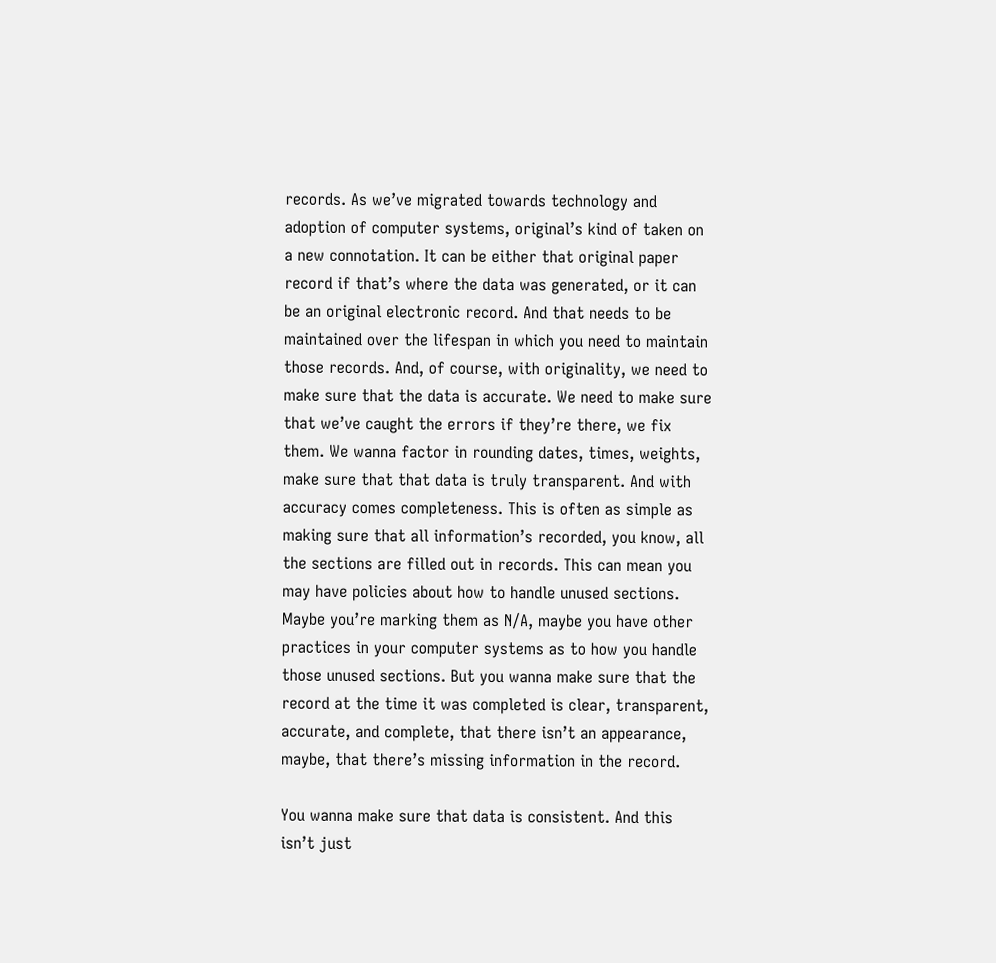records. As we’ve migrated towards technology and adoption of computer systems, original’s kind of taken on a new connotation. It can be either that original paper record if that’s where the data was generated, or it can be an original electronic record. And that needs to be maintained over the lifespan in which you need to maintain those records. And, of course, with originality, we need to make sure that the data is accurate. We need to make sure that we’ve caught the errors if they’re there, we fix them. We wanna factor in rounding dates, times, weights, make sure that that data is truly transparent. And with accuracy comes completeness. This is often as simple as making sure that all information’s recorded, you know, all the sections are filled out in records. This can mean you may have policies about how to handle unused sections. Maybe you’re marking them as N/A, maybe you have other practices in your computer systems as to how you handle those unused sections. But you wanna make sure that the record at the time it was completed is clear, transparent, accurate, and complete, that there isn’t an appearance, maybe, that there’s missing information in the record.

You wanna make sure that data is consistent. And this isn’t just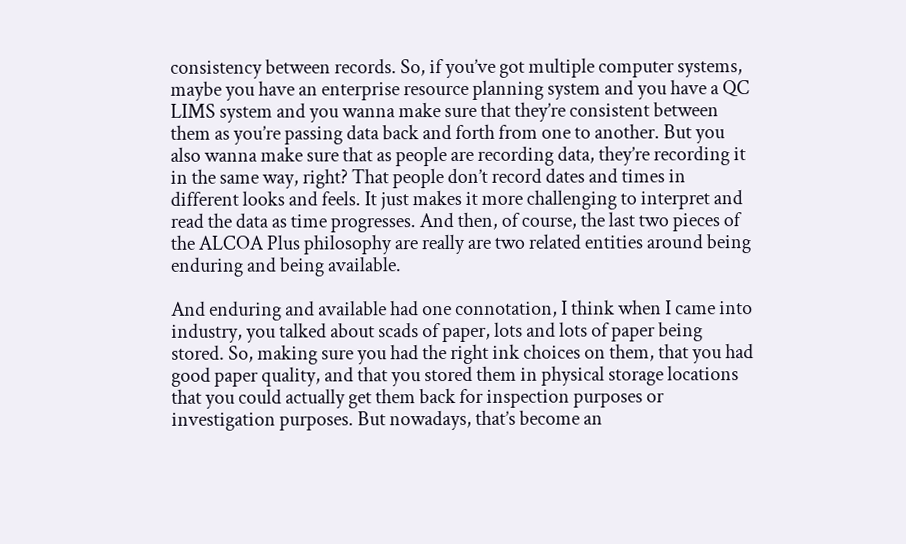consistency between records. So, if you’ve got multiple computer systems, maybe you have an enterprise resource planning system and you have a QC LIMS system and you wanna make sure that they’re consistent between them as you’re passing data back and forth from one to another. But you also wanna make sure that as people are recording data, they’re recording it in the same way, right? That people don’t record dates and times in different looks and feels. It just makes it more challenging to interpret and read the data as time progresses. And then, of course, the last two pieces of the ALCOA Plus philosophy are really are two related entities around being enduring and being available.

And enduring and available had one connotation, I think when I came into industry, you talked about scads of paper, lots and lots of paper being stored. So, making sure you had the right ink choices on them, that you had good paper quality, and that you stored them in physical storage locations that you could actually get them back for inspection purposes or investigation purposes. But nowadays, that’s become an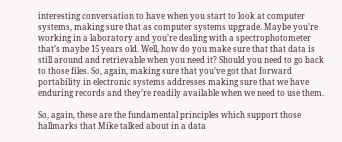interesting conversation to have when you start to look at computer systems, making sure that as computer systems upgrade. Maybe you’re working in a laboratory and you’re dealing with a spectrophotometer that’s maybe 15 years old. Well, how do you make sure that that data is still around and retrievable when you need it? Should you need to go back to those files. So, again, making sure that you’ve got that forward portability in electronic systems addresses making sure that we have enduring records and they’re readily available when we need to use them.

So, again, these are the fundamental principles which support those hallmarks that Mike talked about in a data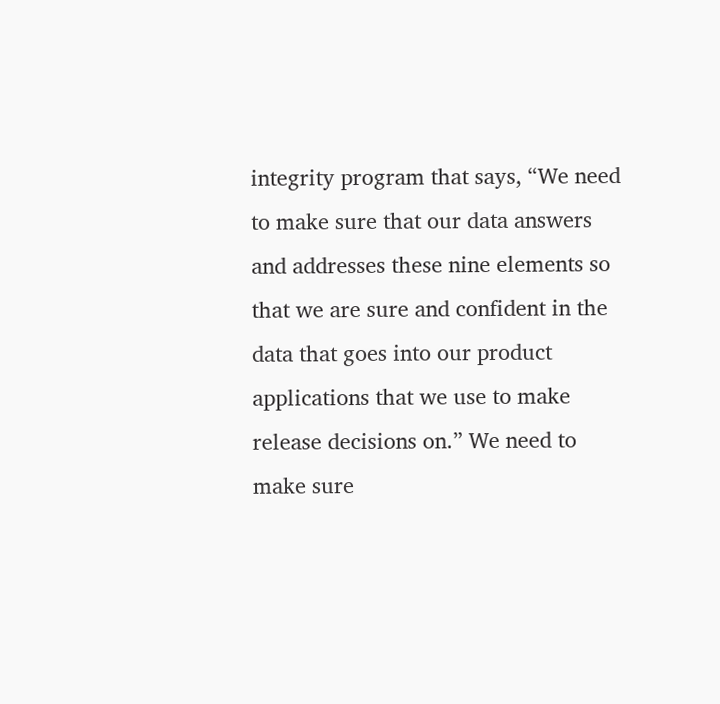integrity program that says, “We need to make sure that our data answers and addresses these nine elements so that we are sure and confident in the data that goes into our product applications that we use to make release decisions on.” We need to make sure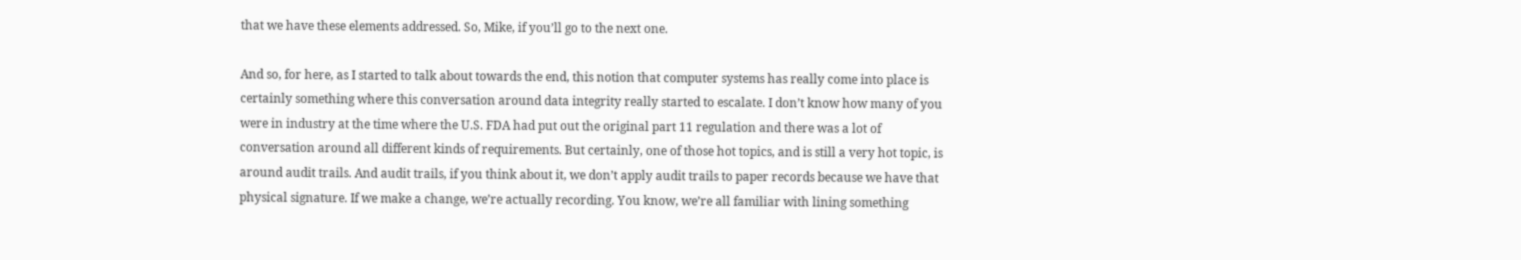that we have these elements addressed. So, Mike, if you’ll go to the next one.

And so, for here, as I started to talk about towards the end, this notion that computer systems has really come into place is certainly something where this conversation around data integrity really started to escalate. I don’t know how many of you were in industry at the time where the U.S. FDA had put out the original part 11 regulation and there was a lot of conversation around all different kinds of requirements. But certainly, one of those hot topics, and is still a very hot topic, is around audit trails. And audit trails, if you think about it, we don’t apply audit trails to paper records because we have that physical signature. If we make a change, we’re actually recording. You know, we’re all familiar with lining something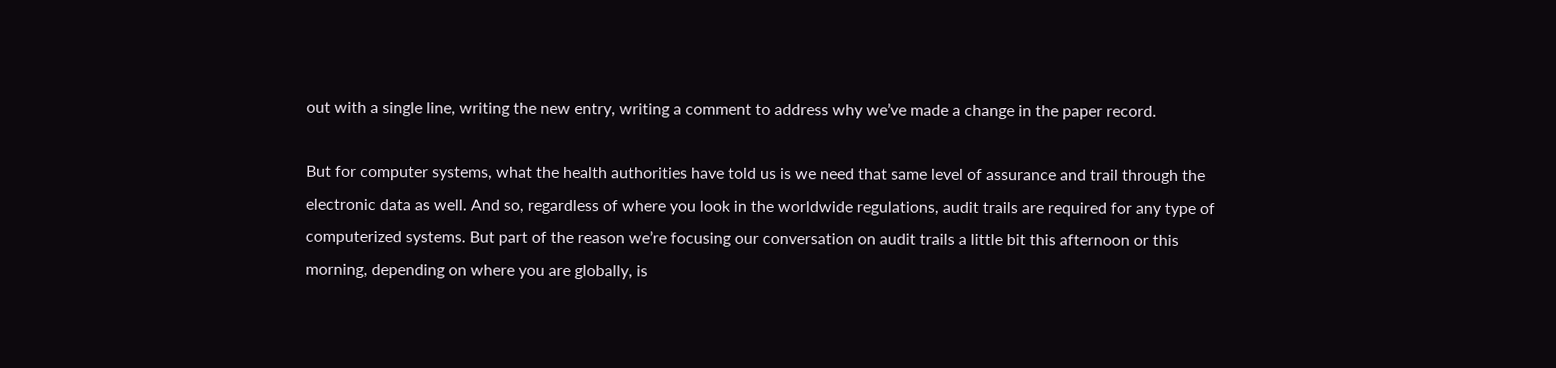out with a single line, writing the new entry, writing a comment to address why we’ve made a change in the paper record.

But for computer systems, what the health authorities have told us is we need that same level of assurance and trail through the electronic data as well. And so, regardless of where you look in the worldwide regulations, audit trails are required for any type of computerized systems. But part of the reason we’re focusing our conversation on audit trails a little bit this afternoon or this morning, depending on where you are globally, is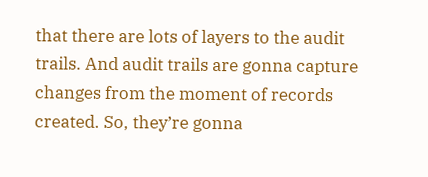that there are lots of layers to the audit trails. And audit trails are gonna capture changes from the moment of records created. So, they’re gonna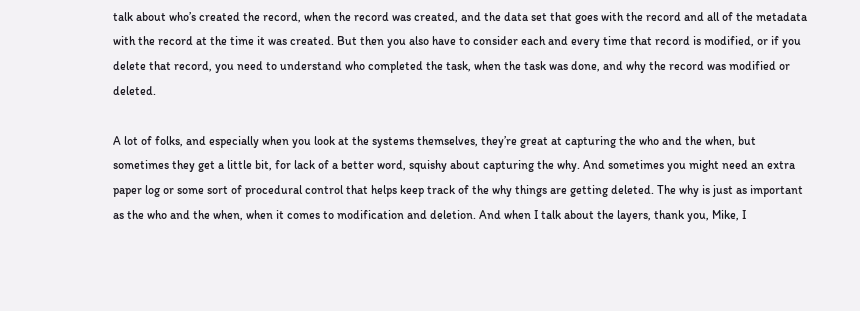talk about who’s created the record, when the record was created, and the data set that goes with the record and all of the metadata with the record at the time it was created. But then you also have to consider each and every time that record is modified, or if you delete that record, you need to understand who completed the task, when the task was done, and why the record was modified or deleted.

A lot of folks, and especially when you look at the systems themselves, they’re great at capturing the who and the when, but sometimes they get a little bit, for lack of a better word, squishy about capturing the why. And sometimes you might need an extra paper log or some sort of procedural control that helps keep track of the why things are getting deleted. The why is just as important as the who and the when, when it comes to modification and deletion. And when I talk about the layers, thank you, Mike, I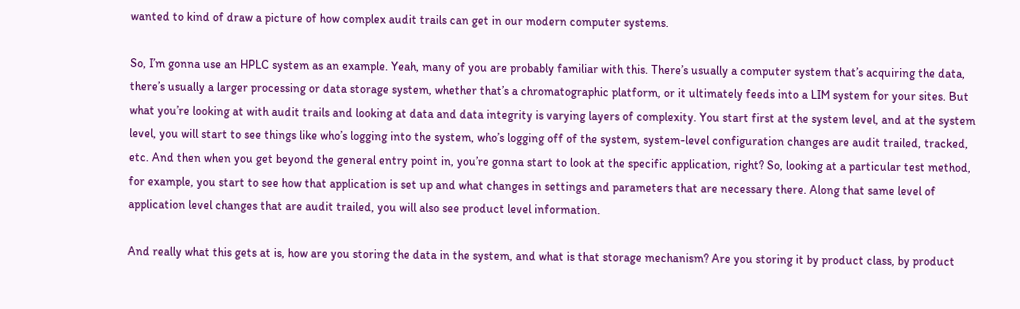wanted to kind of draw a picture of how complex audit trails can get in our modern computer systems.

So, I’m gonna use an HPLC system as an example. Yeah, many of you are probably familiar with this. There’s usually a computer system that’s acquiring the data, there’s usually a larger processing or data storage system, whether that’s a chromatographic platform, or it ultimately feeds into a LIM system for your sites. But what you’re looking at with audit trails and looking at data and data integrity is varying layers of complexity. You start first at the system level, and at the system level, you will start to see things like who’s logging into the system, who’s logging off of the system, system-level configuration changes are audit trailed, tracked, etc. And then when you get beyond the general entry point in, you’re gonna start to look at the specific application, right? So, looking at a particular test method, for example, you start to see how that application is set up and what changes in settings and parameters that are necessary there. Along that same level of application level changes that are audit trailed, you will also see product level information.

And really what this gets at is, how are you storing the data in the system, and what is that storage mechanism? Are you storing it by product class, by product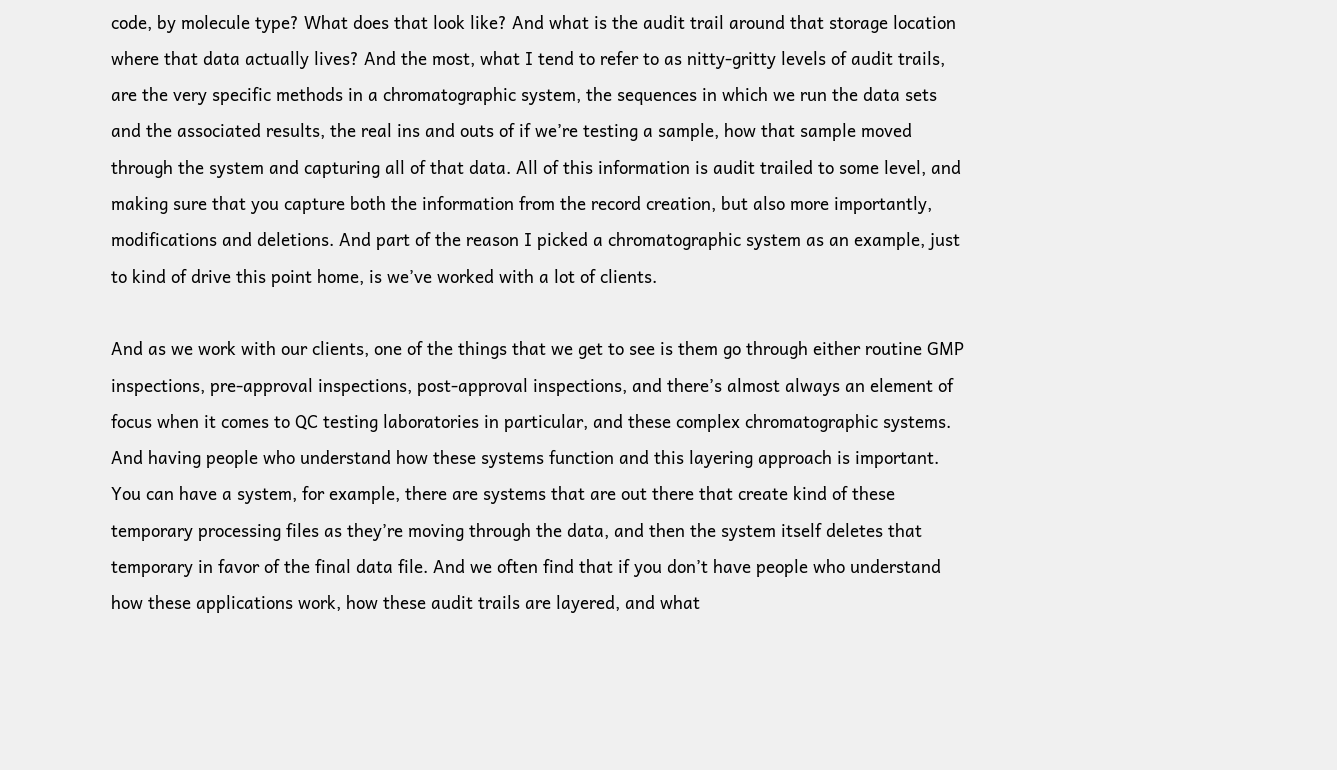code, by molecule type? What does that look like? And what is the audit trail around that storage location where that data actually lives? And the most, what I tend to refer to as nitty-gritty levels of audit trails, are the very specific methods in a chromatographic system, the sequences in which we run the data sets and the associated results, the real ins and outs of if we’re testing a sample, how that sample moved through the system and capturing all of that data. All of this information is audit trailed to some level, and making sure that you capture both the information from the record creation, but also more importantly, modifications and deletions. And part of the reason I picked a chromatographic system as an example, just to kind of drive this point home, is we’ve worked with a lot of clients.

And as we work with our clients, one of the things that we get to see is them go through either routine GMP inspections, pre-approval inspections, post-approval inspections, and there’s almost always an element of focus when it comes to QC testing laboratories in particular, and these complex chromatographic systems. And having people who understand how these systems function and this layering approach is important. You can have a system, for example, there are systems that are out there that create kind of these temporary processing files as they’re moving through the data, and then the system itself deletes that temporary in favor of the final data file. And we often find that if you don’t have people who understand how these applications work, how these audit trails are layered, and what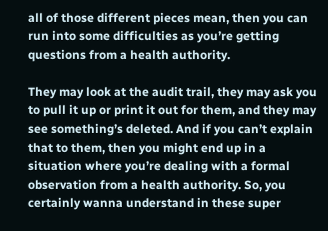all of those different pieces mean, then you can run into some difficulties as you’re getting questions from a health authority.

They may look at the audit trail, they may ask you to pull it up or print it out for them, and they may see something’s deleted. And if you can’t explain that to them, then you might end up in a situation where you’re dealing with a formal observation from a health authority. So, you certainly wanna understand in these super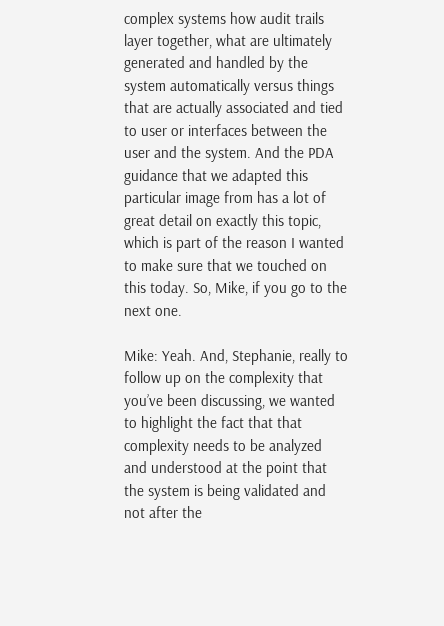complex systems how audit trails layer together, what are ultimately generated and handled by the system automatically versus things that are actually associated and tied to user or interfaces between the user and the system. And the PDA guidance that we adapted this particular image from has a lot of great detail on exactly this topic, which is part of the reason I wanted to make sure that we touched on this today. So, Mike, if you go to the next one.

Mike: Yeah. And, Stephanie, really to follow up on the complexity that you’ve been discussing, we wanted to highlight the fact that that complexity needs to be analyzed and understood at the point that the system is being validated and not after the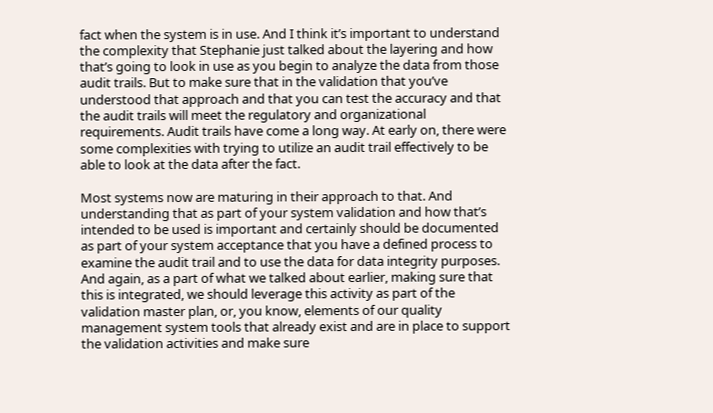fact when the system is in use. And I think it’s important to understand the complexity that Stephanie just talked about the layering and how that’s going to look in use as you begin to analyze the data from those audit trails. But to make sure that in the validation that you’ve understood that approach and that you can test the accuracy and that the audit trails will meet the regulatory and organizational requirements. Audit trails have come a long way. At early on, there were some complexities with trying to utilize an audit trail effectively to be able to look at the data after the fact.

Most systems now are maturing in their approach to that. And understanding that as part of your system validation and how that’s intended to be used is important and certainly should be documented as part of your system acceptance that you have a defined process to examine the audit trail and to use the data for data integrity purposes. And again, as a part of what we talked about earlier, making sure that this is integrated, we should leverage this activity as part of the validation master plan, or, you know, elements of our quality management system tools that already exist and are in place to support the validation activities and make sure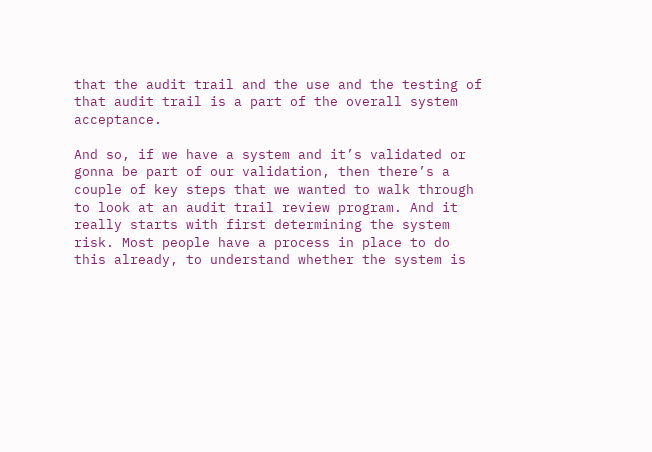that the audit trail and the use and the testing of that audit trail is a part of the overall system acceptance.

And so, if we have a system and it’s validated or gonna be part of our validation, then there’s a couple of key steps that we wanted to walk through to look at an audit trail review program. And it really starts with first determining the system risk. Most people have a process in place to do this already, to understand whether the system is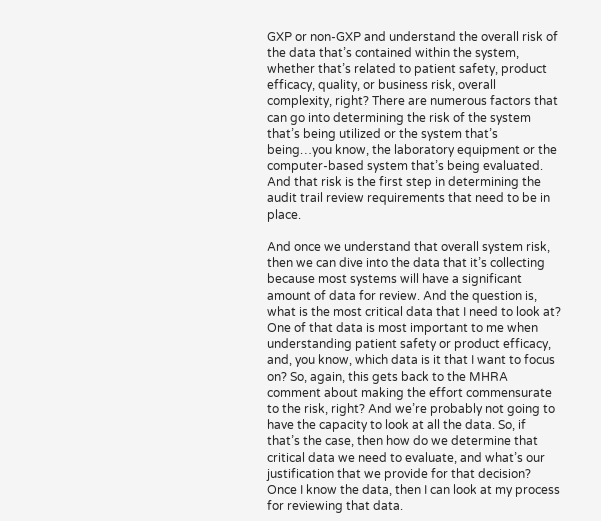GXP or non-GXP and understand the overall risk of the data that’s contained within the system, whether that’s related to patient safety, product efficacy, quality, or business risk, overall complexity, right? There are numerous factors that can go into determining the risk of the system that’s being utilized or the system that’s being…you know, the laboratory equipment or the computer-based system that’s being evaluated. And that risk is the first step in determining the audit trail review requirements that need to be in place.

And once we understand that overall system risk, then we can dive into the data that it’s collecting because most systems will have a significant amount of data for review. And the question is, what is the most critical data that I need to look at? One of that data is most important to me when understanding patient safety or product efficacy, and, you know, which data is it that I want to focus on? So, again, this gets back to the MHRA comment about making the effort commensurate to the risk, right? And we’re probably not going to have the capacity to look at all the data. So, if that’s the case, then how do we determine that critical data we need to evaluate, and what’s our justification that we provide for that decision? Once I know the data, then I can look at my process for reviewing that data.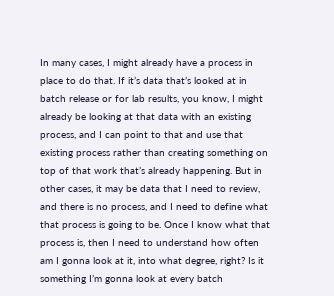In many cases, I might already have a process in place to do that. If it’s data that’s looked at in batch release or for lab results, you know, I might already be looking at that data with an existing process, and I can point to that and use that existing process rather than creating something on top of that work that’s already happening. But in other cases, it may be data that I need to review, and there is no process, and I need to define what that process is going to be. Once I know what that process is, then I need to understand how often am I gonna look at it, into what degree, right? Is it something I’m gonna look at every batch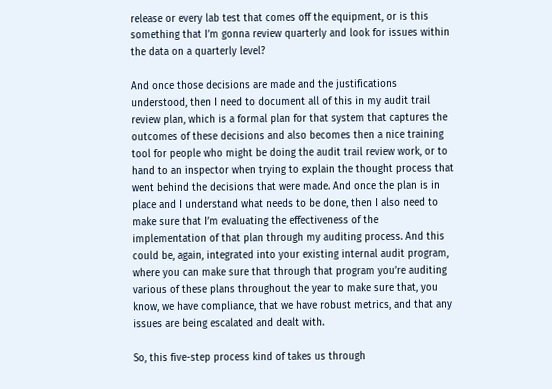release or every lab test that comes off the equipment, or is this something that I’m gonna review quarterly and look for issues within the data on a quarterly level?

And once those decisions are made and the justifications understood, then I need to document all of this in my audit trail review plan, which is a formal plan for that system that captures the outcomes of these decisions and also becomes then a nice training tool for people who might be doing the audit trail review work, or to hand to an inspector when trying to explain the thought process that went behind the decisions that were made. And once the plan is in place and I understand what needs to be done, then I also need to make sure that I’m evaluating the effectiveness of the implementation of that plan through my auditing process. And this could be, again, integrated into your existing internal audit program, where you can make sure that through that program you’re auditing various of these plans throughout the year to make sure that, you know, we have compliance, that we have robust metrics, and that any issues are being escalated and dealt with.

So, this five-step process kind of takes us through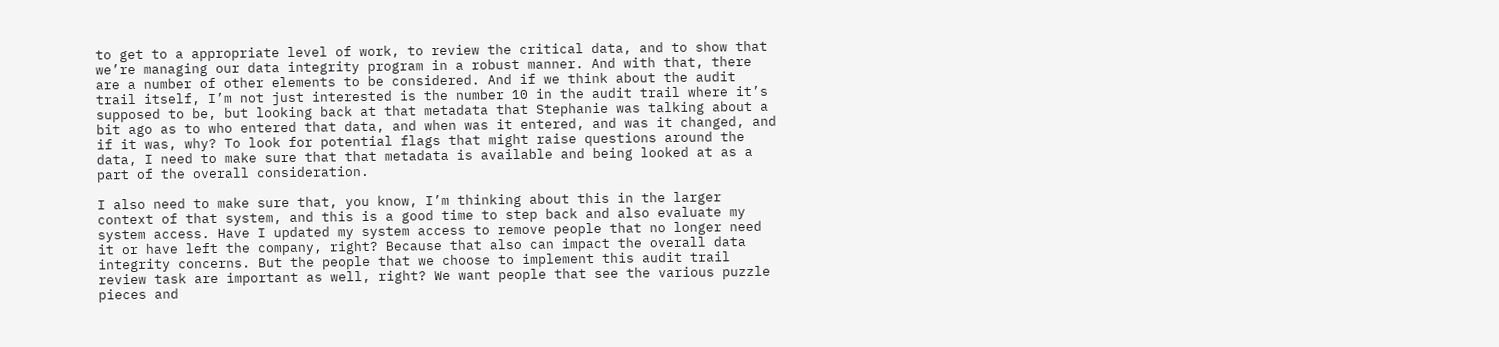to get to a appropriate level of work, to review the critical data, and to show that we’re managing our data integrity program in a robust manner. And with that, there are a number of other elements to be considered. And if we think about the audit trail itself, I’m not just interested is the number 10 in the audit trail where it’s supposed to be, but looking back at that metadata that Stephanie was talking about a bit ago as to who entered that data, and when was it entered, and was it changed, and if it was, why? To look for potential flags that might raise questions around the data, I need to make sure that that metadata is available and being looked at as a part of the overall consideration.

I also need to make sure that, you know, I’m thinking about this in the larger context of that system, and this is a good time to step back and also evaluate my system access. Have I updated my system access to remove people that no longer need it or have left the company, right? Because that also can impact the overall data integrity concerns. But the people that we choose to implement this audit trail review task are important as well, right? We want people that see the various puzzle pieces and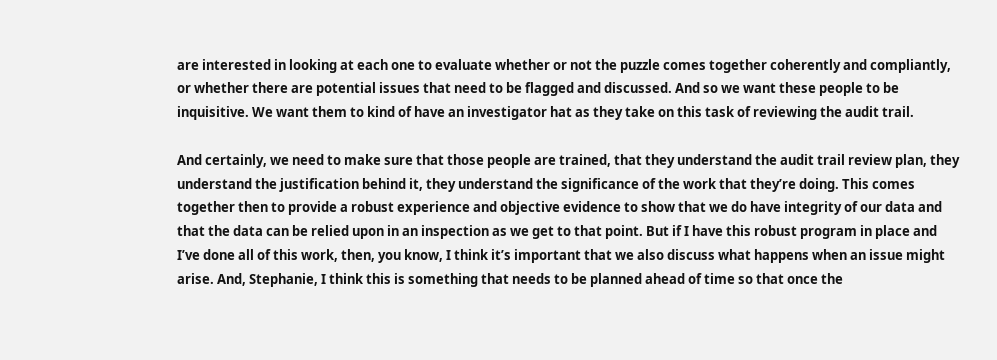are interested in looking at each one to evaluate whether or not the puzzle comes together coherently and compliantly, or whether there are potential issues that need to be flagged and discussed. And so we want these people to be inquisitive. We want them to kind of have an investigator hat as they take on this task of reviewing the audit trail.

And certainly, we need to make sure that those people are trained, that they understand the audit trail review plan, they understand the justification behind it, they understand the significance of the work that they’re doing. This comes together then to provide a robust experience and objective evidence to show that we do have integrity of our data and that the data can be relied upon in an inspection as we get to that point. But if I have this robust program in place and I’ve done all of this work, then, you know, I think it’s important that we also discuss what happens when an issue might arise. And, Stephanie, I think this is something that needs to be planned ahead of time so that once the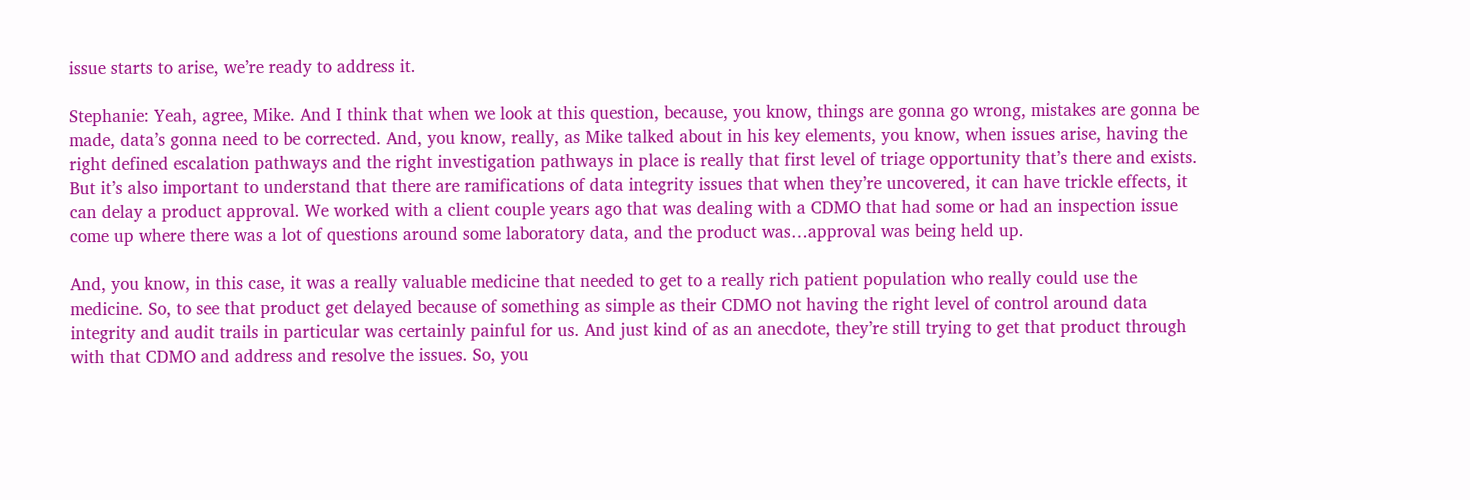issue starts to arise, we’re ready to address it.

Stephanie: Yeah, agree, Mike. And I think that when we look at this question, because, you know, things are gonna go wrong, mistakes are gonna be made, data’s gonna need to be corrected. And, you know, really, as Mike talked about in his key elements, you know, when issues arise, having the right defined escalation pathways and the right investigation pathways in place is really that first level of triage opportunity that’s there and exists. But it’s also important to understand that there are ramifications of data integrity issues that when they’re uncovered, it can have trickle effects, it can delay a product approval. We worked with a client couple years ago that was dealing with a CDMO that had some or had an inspection issue come up where there was a lot of questions around some laboratory data, and the product was…approval was being held up.

And, you know, in this case, it was a really valuable medicine that needed to get to a really rich patient population who really could use the medicine. So, to see that product get delayed because of something as simple as their CDMO not having the right level of control around data integrity and audit trails in particular was certainly painful for us. And just kind of as an anecdote, they’re still trying to get that product through with that CDMO and address and resolve the issues. So, you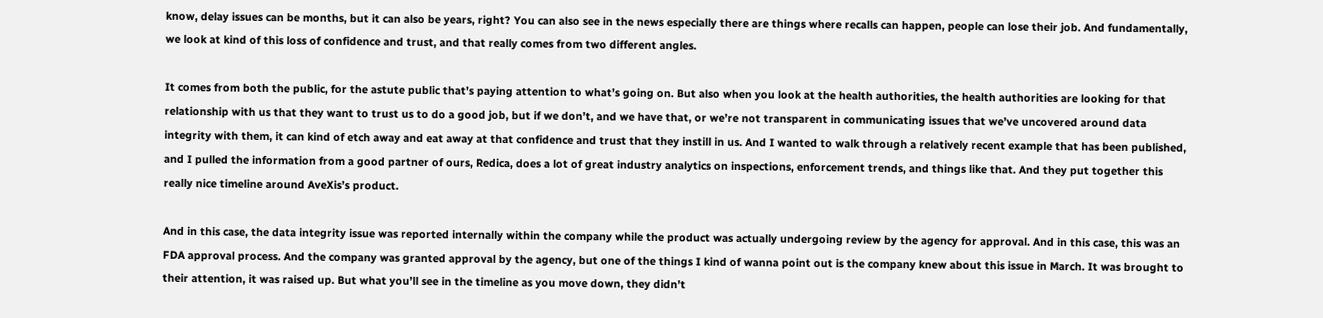know, delay issues can be months, but it can also be years, right? You can also see in the news especially there are things where recalls can happen, people can lose their job. And fundamentally, we look at kind of this loss of confidence and trust, and that really comes from two different angles.

It comes from both the public, for the astute public that’s paying attention to what’s going on. But also when you look at the health authorities, the health authorities are looking for that relationship with us that they want to trust us to do a good job, but if we don’t, and we have that, or we’re not transparent in communicating issues that we’ve uncovered around data integrity with them, it can kind of etch away and eat away at that confidence and trust that they instill in us. And I wanted to walk through a relatively recent example that has been published, and I pulled the information from a good partner of ours, Redica, does a lot of great industry analytics on inspections, enforcement trends, and things like that. And they put together this really nice timeline around AveXis’s product.

And in this case, the data integrity issue was reported internally within the company while the product was actually undergoing review by the agency for approval. And in this case, this was an FDA approval process. And the company was granted approval by the agency, but one of the things I kind of wanna point out is the company knew about this issue in March. It was brought to their attention, it was raised up. But what you’ll see in the timeline as you move down, they didn’t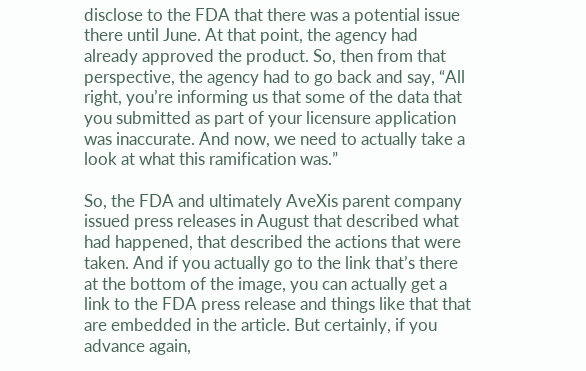disclose to the FDA that there was a potential issue there until June. At that point, the agency had already approved the product. So, then from that perspective, the agency had to go back and say, “All right, you’re informing us that some of the data that you submitted as part of your licensure application was inaccurate. And now, we need to actually take a look at what this ramification was.”

So, the FDA and ultimately AveXis parent company issued press releases in August that described what had happened, that described the actions that were taken. And if you actually go to the link that’s there at the bottom of the image, you can actually get a link to the FDA press release and things like that that are embedded in the article. But certainly, if you advance again,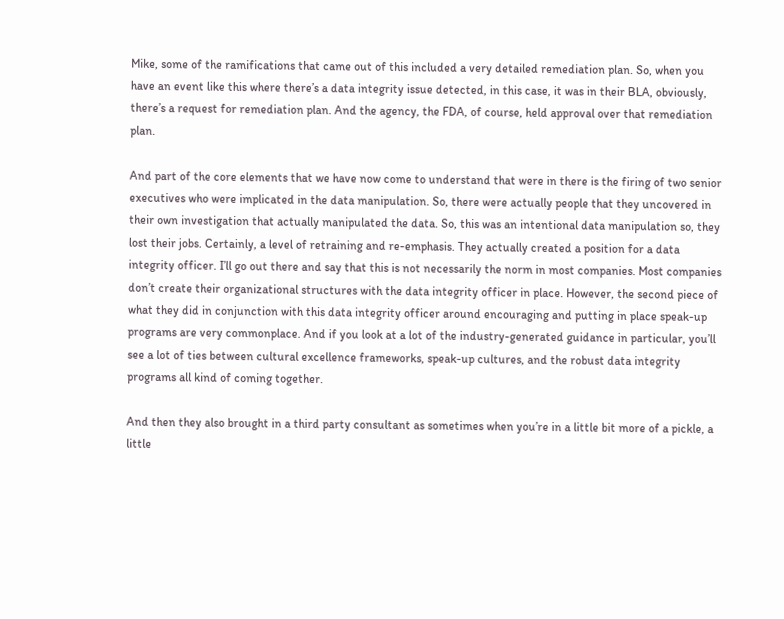Mike, some of the ramifications that came out of this included a very detailed remediation plan. So, when you have an event like this where there’s a data integrity issue detected, in this case, it was in their BLA, obviously, there’s a request for remediation plan. And the agency, the FDA, of course, held approval over that remediation plan.

And part of the core elements that we have now come to understand that were in there is the firing of two senior executives who were implicated in the data manipulation. So, there were actually people that they uncovered in their own investigation that actually manipulated the data. So, this was an intentional data manipulation so, they lost their jobs. Certainly, a level of retraining and re-emphasis. They actually created a position for a data integrity officer. I’ll go out there and say that this is not necessarily the norm in most companies. Most companies don’t create their organizational structures with the data integrity officer in place. However, the second piece of what they did in conjunction with this data integrity officer around encouraging and putting in place speak-up programs are very commonplace. And if you look at a lot of the industry-generated guidance in particular, you’ll see a lot of ties between cultural excellence frameworks, speak-up cultures, and the robust data integrity programs all kind of coming together.

And then they also brought in a third party consultant as sometimes when you’re in a little bit more of a pickle, a little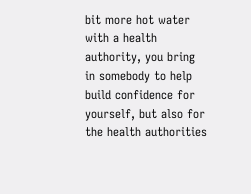bit more hot water with a health authority, you bring in somebody to help build confidence for yourself, but also for the health authorities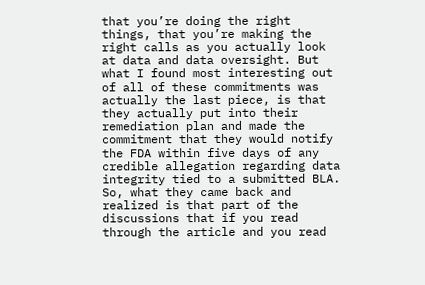that you’re doing the right things, that you’re making the right calls as you actually look at data and data oversight. But what I found most interesting out of all of these commitments was actually the last piece, is that they actually put into their remediation plan and made the commitment that they would notify the FDA within five days of any credible allegation regarding data integrity tied to a submitted BLA. So, what they came back and realized is that part of the discussions that if you read through the article and you read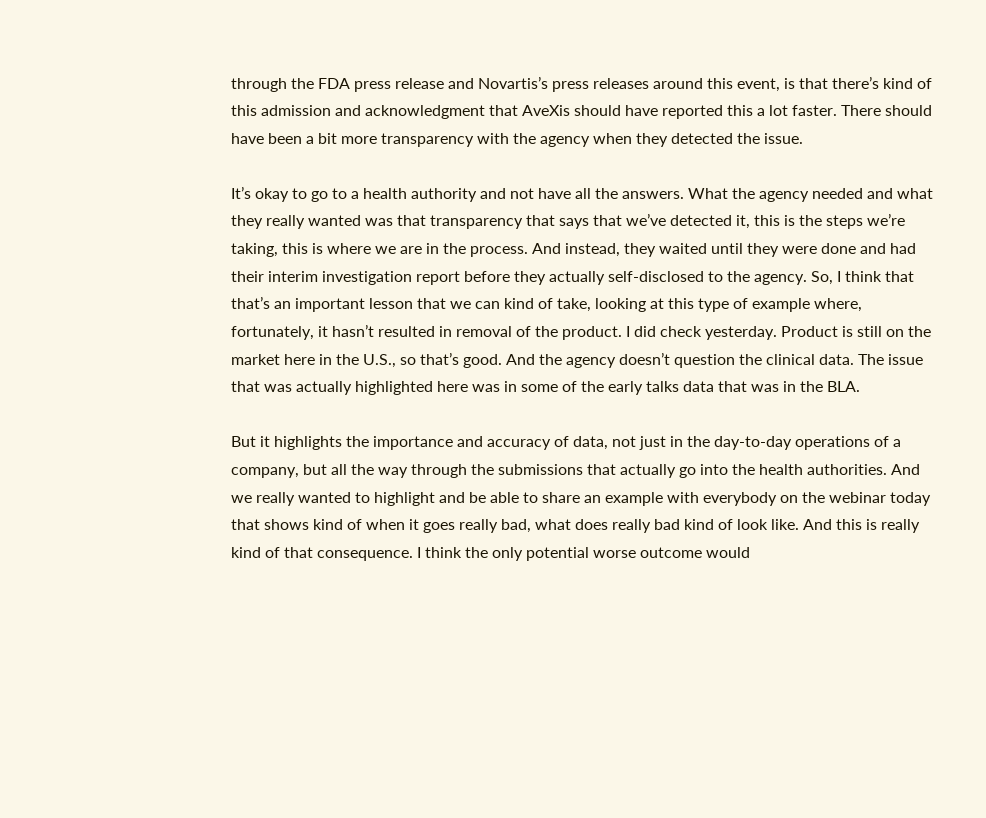through the FDA press release and Novartis’s press releases around this event, is that there’s kind of this admission and acknowledgment that AveXis should have reported this a lot faster. There should have been a bit more transparency with the agency when they detected the issue.

It’s okay to go to a health authority and not have all the answers. What the agency needed and what they really wanted was that transparency that says that we’ve detected it, this is the steps we’re taking, this is where we are in the process. And instead, they waited until they were done and had their interim investigation report before they actually self-disclosed to the agency. So, I think that that’s an important lesson that we can kind of take, looking at this type of example where, fortunately, it hasn’t resulted in removal of the product. I did check yesterday. Product is still on the market here in the U.S., so that’s good. And the agency doesn’t question the clinical data. The issue that was actually highlighted here was in some of the early talks data that was in the BLA.

But it highlights the importance and accuracy of data, not just in the day-to-day operations of a company, but all the way through the submissions that actually go into the health authorities. And we really wanted to highlight and be able to share an example with everybody on the webinar today that shows kind of when it goes really bad, what does really bad kind of look like. And this is really kind of that consequence. I think the only potential worse outcome would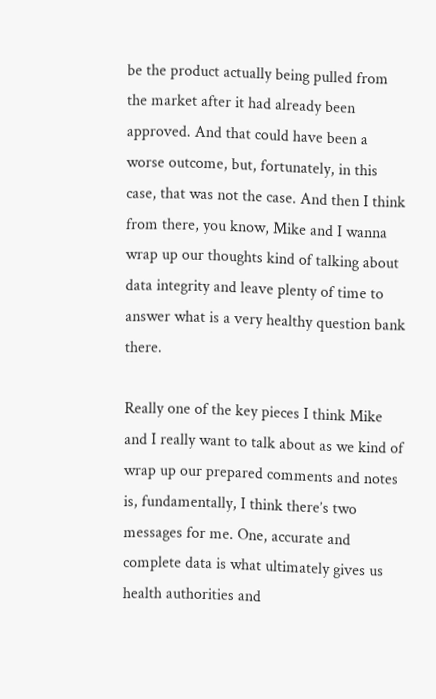be the product actually being pulled from the market after it had already been approved. And that could have been a worse outcome, but, fortunately, in this case, that was not the case. And then I think from there, you know, Mike and I wanna wrap up our thoughts kind of talking about data integrity and leave plenty of time to answer what is a very healthy question bank there.

Really one of the key pieces I think Mike and I really want to talk about as we kind of wrap up our prepared comments and notes is, fundamentally, I think there’s two messages for me. One, accurate and complete data is what ultimately gives us health authorities and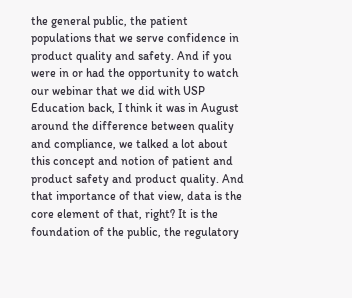the general public, the patient populations that we serve confidence in product quality and safety. And if you were in or had the opportunity to watch our webinar that we did with USP Education back, I think it was in August around the difference between quality and compliance, we talked a lot about this concept and notion of patient and product safety and product quality. And that importance of that view, data is the core element of that, right? It is the foundation of the public, the regulatory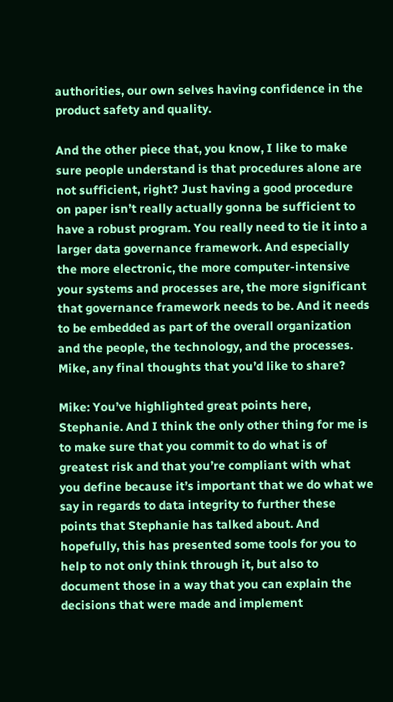authorities, our own selves having confidence in the product safety and quality.

And the other piece that, you know, I like to make sure people understand is that procedures alone are not sufficient, right? Just having a good procedure on paper isn’t really actually gonna be sufficient to have a robust program. You really need to tie it into a larger data governance framework. And especially the more electronic, the more computer-intensive your systems and processes are, the more significant that governance framework needs to be. And it needs to be embedded as part of the overall organization and the people, the technology, and the processes. Mike, any final thoughts that you’d like to share?

Mike: You’ve highlighted great points here, Stephanie. And I think the only other thing for me is to make sure that you commit to do what is of greatest risk and that you’re compliant with what you define because it’s important that we do what we say in regards to data integrity to further these points that Stephanie has talked about. And hopefully, this has presented some tools for you to help to not only think through it, but also to document those in a way that you can explain the decisions that were made and implement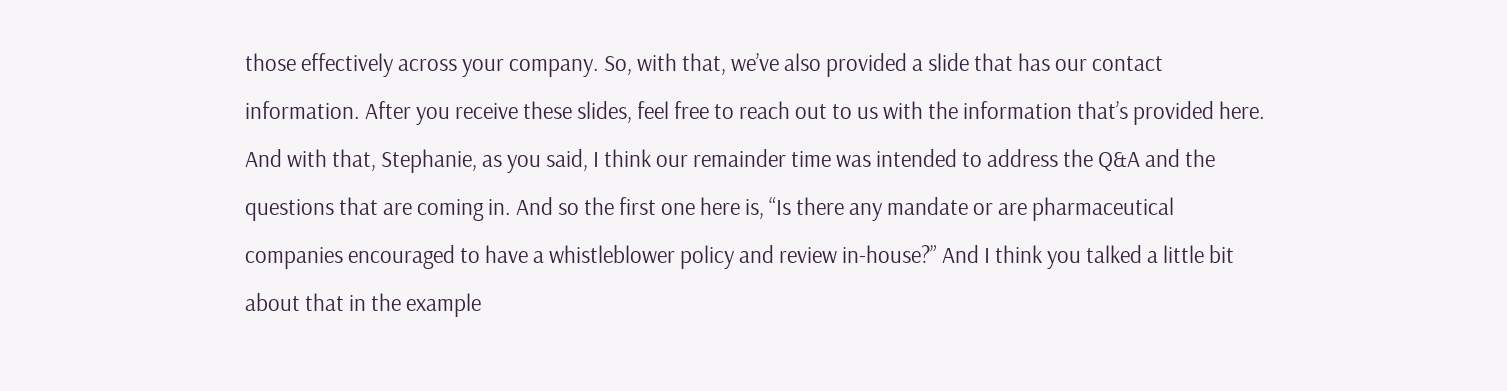those effectively across your company. So, with that, we’ve also provided a slide that has our contact information. After you receive these slides, feel free to reach out to us with the information that’s provided here. And with that, Stephanie, as you said, I think our remainder time was intended to address the Q&A and the questions that are coming in. And so the first one here is, “Is there any mandate or are pharmaceutical companies encouraged to have a whistleblower policy and review in-house?” And I think you talked a little bit about that in the example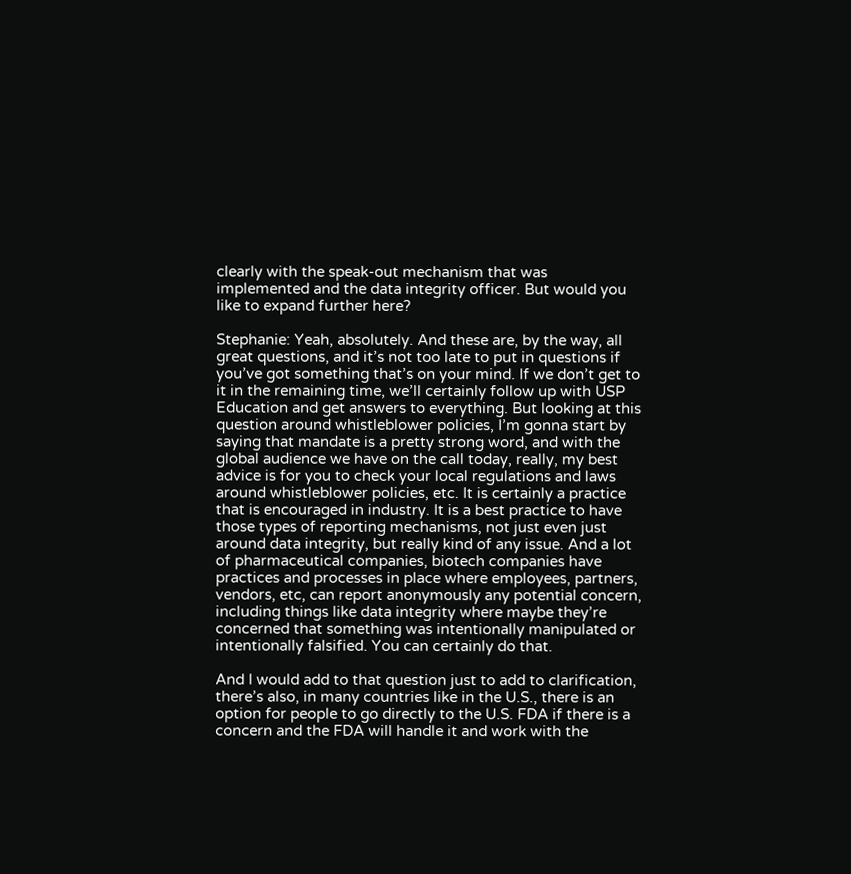clearly with the speak-out mechanism that was implemented and the data integrity officer. But would you like to expand further here?

Stephanie: Yeah, absolutely. And these are, by the way, all great questions, and it’s not too late to put in questions if you’ve got something that’s on your mind. If we don’t get to it in the remaining time, we’ll certainly follow up with USP Education and get answers to everything. But looking at this question around whistleblower policies, I’m gonna start by saying that mandate is a pretty strong word, and with the global audience we have on the call today, really, my best advice is for you to check your local regulations and laws around whistleblower policies, etc. It is certainly a practice that is encouraged in industry. It is a best practice to have those types of reporting mechanisms, not just even just around data integrity, but really kind of any issue. And a lot of pharmaceutical companies, biotech companies have practices and processes in place where employees, partners, vendors, etc, can report anonymously any potential concern, including things like data integrity where maybe they’re concerned that something was intentionally manipulated or intentionally falsified. You can certainly do that.

And I would add to that question just to add to clarification, there’s also, in many countries like in the U.S., there is an option for people to go directly to the U.S. FDA if there is a concern and the FDA will handle it and work with the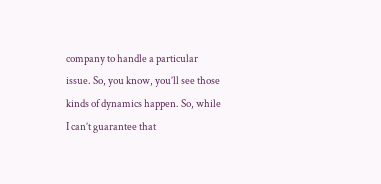company to handle a particular issue. So, you know, you’ll see those kinds of dynamics happen. So, while I can’t guarantee that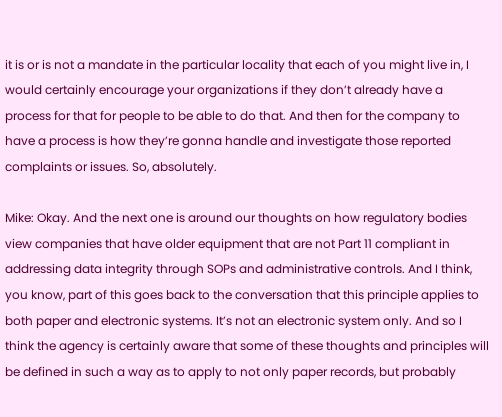it is or is not a mandate in the particular locality that each of you might live in, I would certainly encourage your organizations if they don’t already have a process for that for people to be able to do that. And then for the company to have a process is how they’re gonna handle and investigate those reported complaints or issues. So, absolutely.

Mike: Okay. And the next one is around our thoughts on how regulatory bodies view companies that have older equipment that are not Part 11 compliant in addressing data integrity through SOPs and administrative controls. And I think, you know, part of this goes back to the conversation that this principle applies to both paper and electronic systems. It’s not an electronic system only. And so I think the agency is certainly aware that some of these thoughts and principles will be defined in such a way as to apply to not only paper records, but probably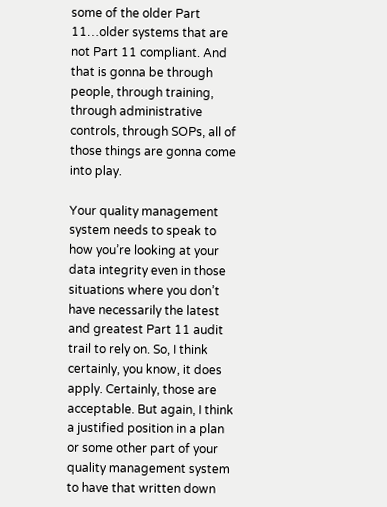some of the older Part 11…older systems that are not Part 11 compliant. And that is gonna be through people, through training, through administrative controls, through SOPs, all of those things are gonna come into play.

Your quality management system needs to speak to how you’re looking at your data integrity even in those situations where you don’t have necessarily the latest and greatest Part 11 audit trail to rely on. So, I think certainly, you know, it does apply. Certainly, those are acceptable. But again, I think a justified position in a plan or some other part of your quality management system to have that written down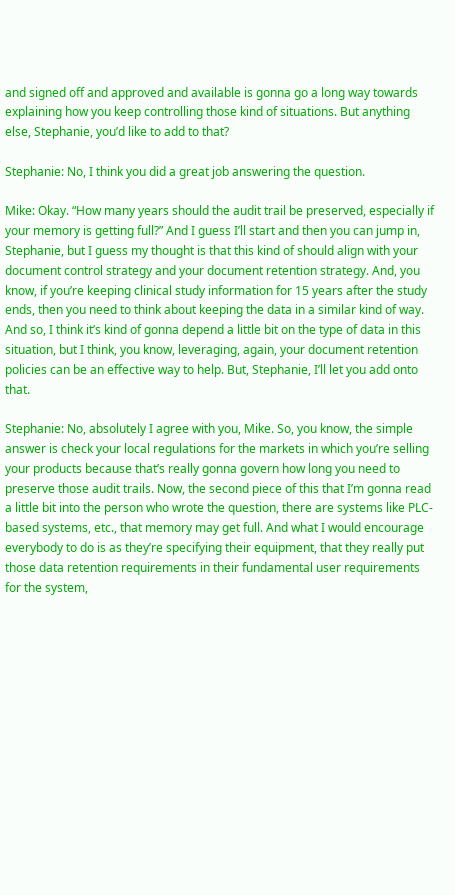and signed off and approved and available is gonna go a long way towards explaining how you keep controlling those kind of situations. But anything else, Stephanie, you’d like to add to that?

Stephanie: No, I think you did a great job answering the question.

Mike: Okay. “How many years should the audit trail be preserved, especially if your memory is getting full?” And I guess I’ll start and then you can jump in, Stephanie, but I guess my thought is that this kind of should align with your document control strategy and your document retention strategy. And, you know, if you’re keeping clinical study information for 15 years after the study ends, then you need to think about keeping the data in a similar kind of way. And so, I think it’s kind of gonna depend a little bit on the type of data in this situation, but I think, you know, leveraging, again, your document retention policies can be an effective way to help. But, Stephanie, I’ll let you add onto that.

Stephanie: No, absolutely I agree with you, Mike. So, you know, the simple answer is check your local regulations for the markets in which you’re selling your products because that’s really gonna govern how long you need to preserve those audit trails. Now, the second piece of this that I’m gonna read a little bit into the person who wrote the question, there are systems like PLC-based systems, etc., that memory may get full. And what I would encourage everybody to do is as they’re specifying their equipment, that they really put those data retention requirements in their fundamental user requirements for the system,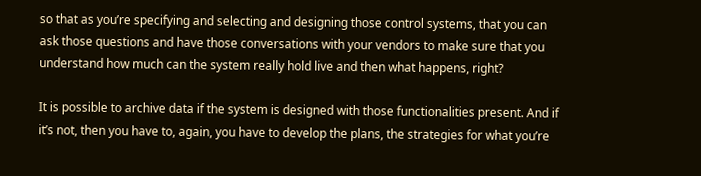so that as you’re specifying and selecting and designing those control systems, that you can ask those questions and have those conversations with your vendors to make sure that you understand how much can the system really hold live and then what happens, right?

It is possible to archive data if the system is designed with those functionalities present. And if it’s not, then you have to, again, you have to develop the plans, the strategies for what you’re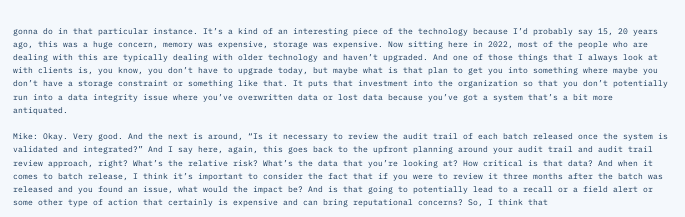gonna do in that particular instance. It’s a kind of an interesting piece of the technology because I’d probably say 15, 20 years ago, this was a huge concern, memory was expensive, storage was expensive. Now sitting here in 2022, most of the people who are dealing with this are typically dealing with older technology and haven’t upgraded. And one of those things that I always look at with clients is, you know, you don’t have to upgrade today, but maybe what is that plan to get you into something where maybe you don’t have a storage constraint or something like that. It puts that investment into the organization so that you don’t potentially run into a data integrity issue where you’ve overwritten data or lost data because you’ve got a system that’s a bit more antiquated.

Mike: Okay. Very good. And the next is around, “Is it necessary to review the audit trail of each batch released once the system is validated and integrated?” And I say here, again, this goes back to the upfront planning around your audit trail and audit trail review approach, right? What’s the relative risk? What’s the data that you’re looking at? How critical is that data? And when it comes to batch release, I think it’s important to consider the fact that if you were to review it three months after the batch was released and you found an issue, what would the impact be? And is that going to potentially lead to a recall or a field alert or some other type of action that certainly is expensive and can bring reputational concerns? So, I think that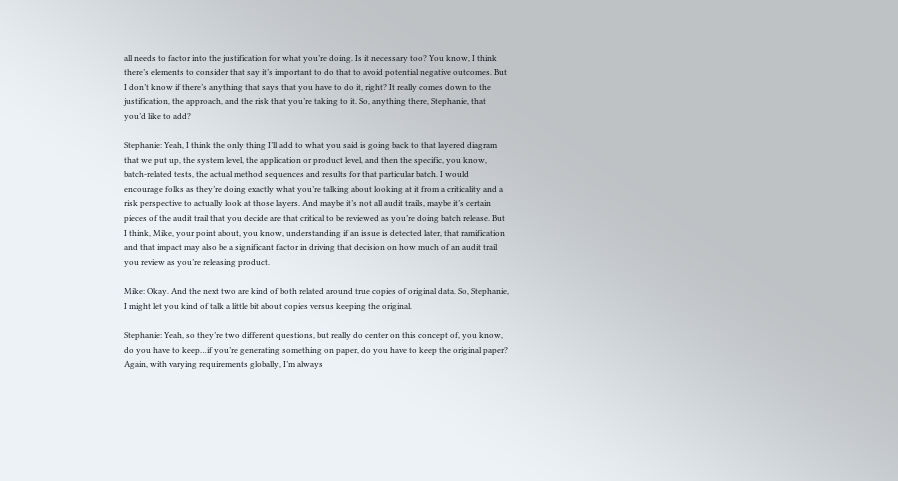all needs to factor into the justification for what you’re doing. Is it necessary too? You know, I think there’s elements to consider that say it’s important to do that to avoid potential negative outcomes. But I don’t know if there’s anything that says that you have to do it, right? It really comes down to the justification, the approach, and the risk that you’re taking to it. So, anything there, Stephanie, that you’d like to add?

Stephanie: Yeah, I think the only thing I’ll add to what you said is going back to that layered diagram that we put up, the system level, the application or product level, and then the specific, you know, batch-related tests, the actual method sequences and results for that particular batch. I would encourage folks as they’re doing exactly what you’re talking about looking at it from a criticality and a risk perspective to actually look at those layers. And maybe it’s not all audit trails, maybe it’s certain pieces of the audit trail that you decide are that critical to be reviewed as you’re doing batch release. But I think, Mike, your point about, you know, understanding if an issue is detected later, that ramification and that impact may also be a significant factor in driving that decision on how much of an audit trail you review as you’re releasing product.

Mike: Okay. And the next two are kind of both related around true copies of original data. So, Stephanie, I might let you kind of talk a little bit about copies versus keeping the original.

Stephanie: Yeah, so they’re two different questions, but really do center on this concept of, you know, do you have to keep…if you’re generating something on paper, do you have to keep the original paper? Again, with varying requirements globally, I’m always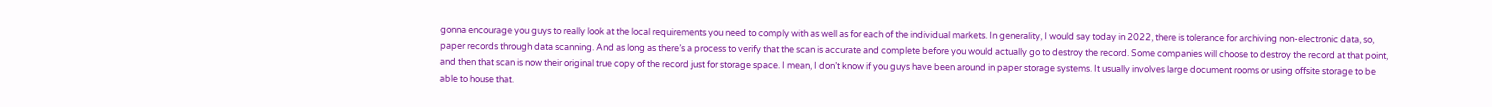gonna encourage you guys to really look at the local requirements you need to comply with as well as for each of the individual markets. In generality, I would say today in 2022, there is tolerance for archiving non-electronic data, so, paper records through data scanning. And as long as there’s a process to verify that the scan is accurate and complete before you would actually go to destroy the record. Some companies will choose to destroy the record at that point, and then that scan is now their original true copy of the record just for storage space. I mean, I don’t know if you guys have been around in paper storage systems. It usually involves large document rooms or using offsite storage to be able to house that.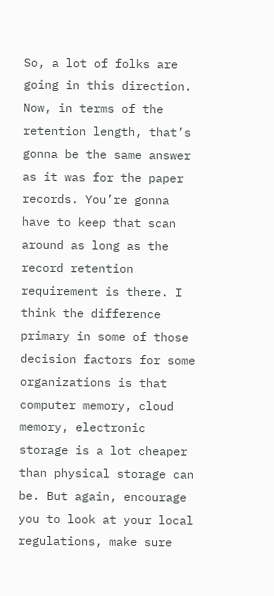So, a lot of folks are going in this direction. Now, in terms of the retention length, that’s gonna be the same answer as it was for the paper records. You’re gonna have to keep that scan around as long as the record retention requirement is there. I think the difference primary in some of those decision factors for some organizations is that computer memory, cloud memory, electronic storage is a lot cheaper than physical storage can be. But again, encourage you to look at your local regulations, make sure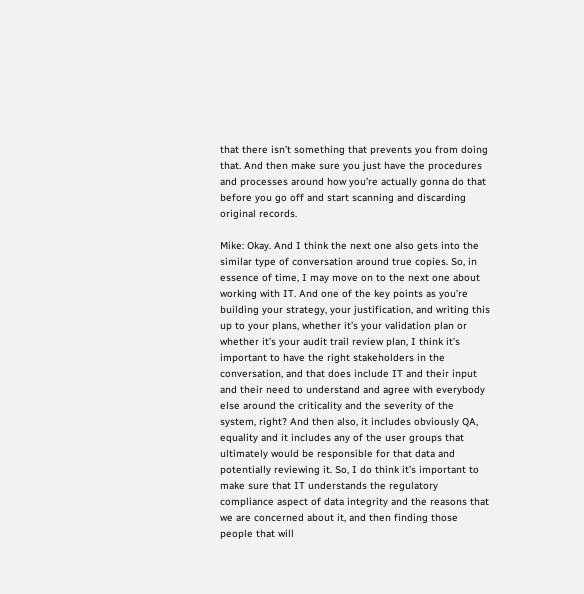that there isn’t something that prevents you from doing that. And then make sure you just have the procedures and processes around how you’re actually gonna do that before you go off and start scanning and discarding original records.

Mike: Okay. And I think the next one also gets into the similar type of conversation around true copies. So, in essence of time, I may move on to the next one about working with IT. And one of the key points as you’re building your strategy, your justification, and writing this up to your plans, whether it’s your validation plan or whether it’s your audit trail review plan, I think it’s important to have the right stakeholders in the conversation, and that does include IT and their input and their need to understand and agree with everybody else around the criticality and the severity of the system, right? And then also, it includes obviously QA, equality and it includes any of the user groups that ultimately would be responsible for that data and potentially reviewing it. So, I do think it’s important to make sure that IT understands the regulatory compliance aspect of data integrity and the reasons that we are concerned about it, and then finding those people that will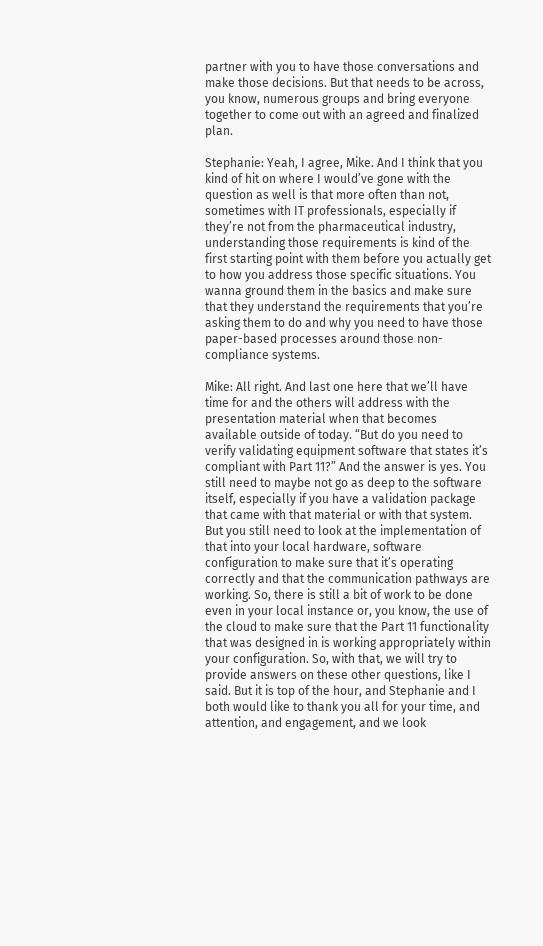partner with you to have those conversations and make those decisions. But that needs to be across, you know, numerous groups and bring everyone together to come out with an agreed and finalized plan.

Stephanie: Yeah, I agree, Mike. And I think that you kind of hit on where I would’ve gone with the question as well is that more often than not, sometimes with IT professionals, especially if they’re not from the pharmaceutical industry, understanding those requirements is kind of the first starting point with them before you actually get to how you address those specific situations. You wanna ground them in the basics and make sure that they understand the requirements that you’re asking them to do and why you need to have those paper-based processes around those non-compliance systems.

Mike: All right. And last one here that we’ll have time for and the others will address with the presentation material when that becomes available outside of today. “But do you need to verify validating equipment software that states it’s compliant with Part 11?” And the answer is yes. You still need to maybe not go as deep to the software itself, especially if you have a validation package that came with that material or with that system. But you still need to look at the implementation of that into your local hardware, software configuration to make sure that it’s operating correctly and that the communication pathways are working. So, there is still a bit of work to be done even in your local instance or, you know, the use of the cloud to make sure that the Part 11 functionality that was designed in is working appropriately within your configuration. So, with that, we will try to provide answers on these other questions, like I said. But it is top of the hour, and Stephanie and I both would like to thank you all for your time, and attention, and engagement, and we look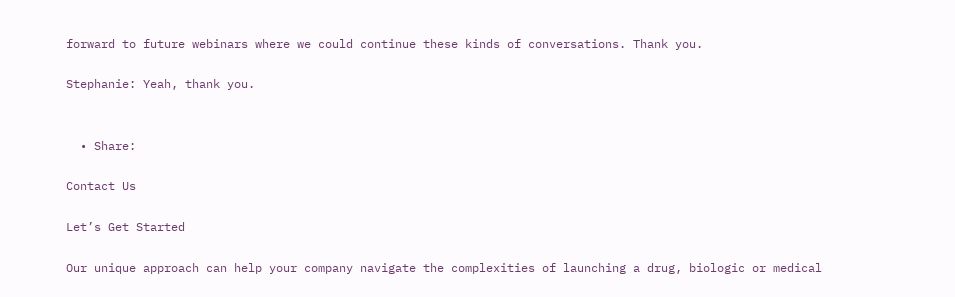forward to future webinars where we could continue these kinds of conversations. Thank you.

Stephanie: Yeah, thank you.


  • Share:

Contact Us

Let’s Get Started

Our unique approach can help your company navigate the complexities of launching a drug, biologic or medical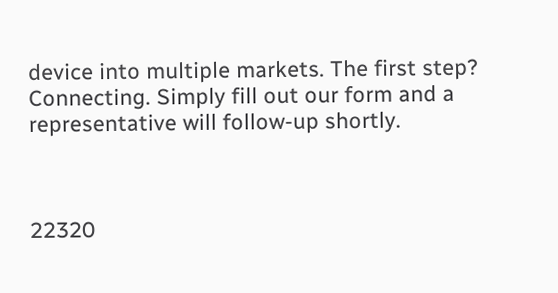device into multiple markets. The first step? Connecting. Simply fill out our form and a representative will follow-up shortly.



22320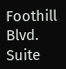Foothill Blvd. Suite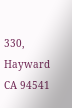330, Hayward CA 94541